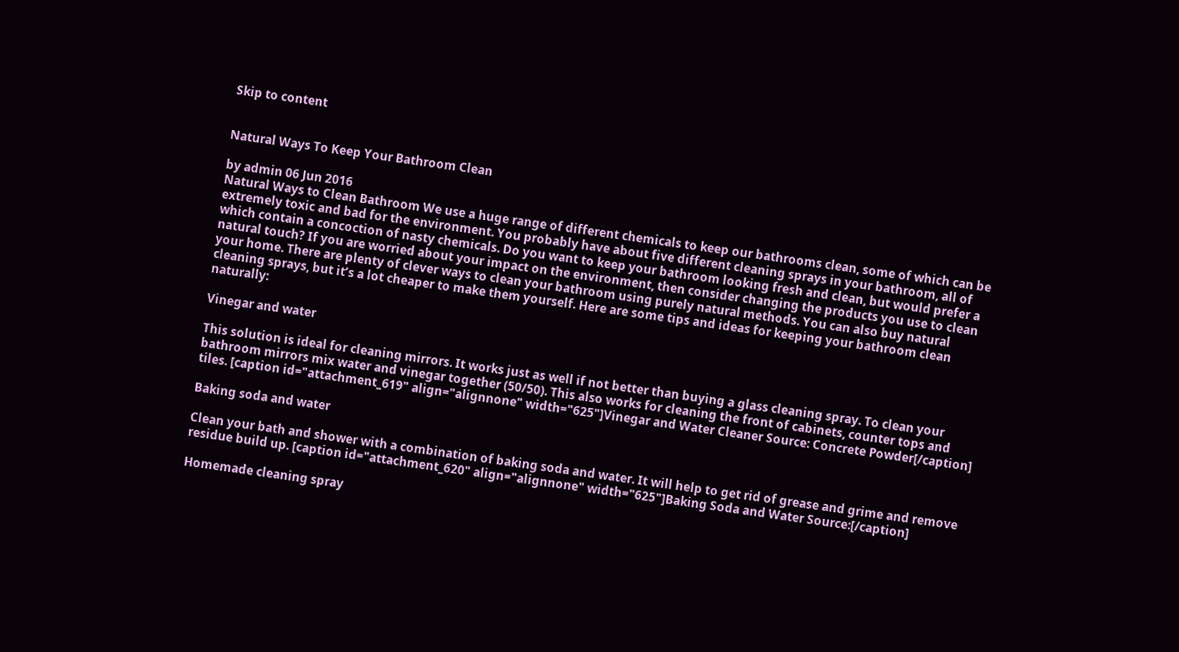Skip to content


Natural Ways To Keep Your Bathroom Clean

by admin 06 Jun 2016
Natural Ways to Clean Bathroom We use a huge range of different chemicals to keep our bathrooms clean, some of which can be extremely toxic and bad for the environment. You probably have about five different cleaning sprays in your bathroom, all of which contain a concoction of nasty chemicals. Do you want to keep your bathroom looking fresh and clean, but would prefer a natural touch? If you are worried about your impact on the environment, then consider changing the products you use to clean your home. There are plenty of clever ways to clean your bathroom using purely natural methods. You can also buy natural cleaning sprays, but it’s a lot cheaper to make them yourself. Here are some tips and ideas for keeping your bathroom clean naturally:

Vinegar and water

This solution is ideal for cleaning mirrors. It works just as well if not better than buying a glass cleaning spray. To clean your bathroom mirrors mix water and vinegar together (50/50). This also works for cleaning the front of cabinets, counter tops and tiles. [caption id="attachment_619" align="alignnone" width="625"]Vinegar and Water Cleaner Source: Concrete Powder[/caption]

Baking soda and water

Clean your bath and shower with a combination of baking soda and water. It will help to get rid of grease and grime and remove residue build up. [caption id="attachment_620" align="alignnone" width="625"]Baking Soda and Water Source:[/caption]

Homemade cleaning spray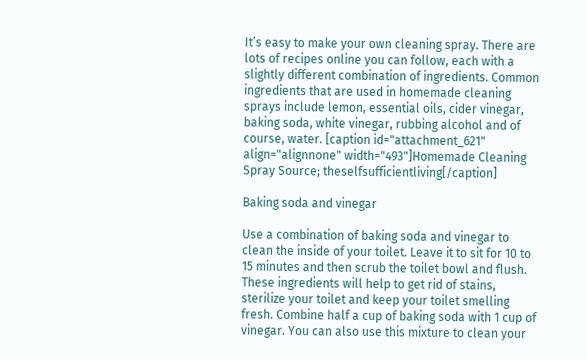It’s easy to make your own cleaning spray. There are lots of recipes online you can follow, each with a slightly different combination of ingredients. Common ingredients that are used in homemade cleaning sprays include lemon, essential oils, cider vinegar, baking soda, white vinegar, rubbing alcohol and of course, water. [caption id="attachment_621" align="alignnone" width="493"]Homemade Cleaning Spray Source; theselfsufficientliving[/caption]

Baking soda and vinegar

Use a combination of baking soda and vinegar to clean the inside of your toilet. Leave it to sit for 10 to 15 minutes and then scrub the toilet bowl and flush. These ingredients will help to get rid of stains, sterilize your toilet and keep your toilet smelling fresh. Combine half a cup of baking soda with 1 cup of vinegar. You can also use this mixture to clean your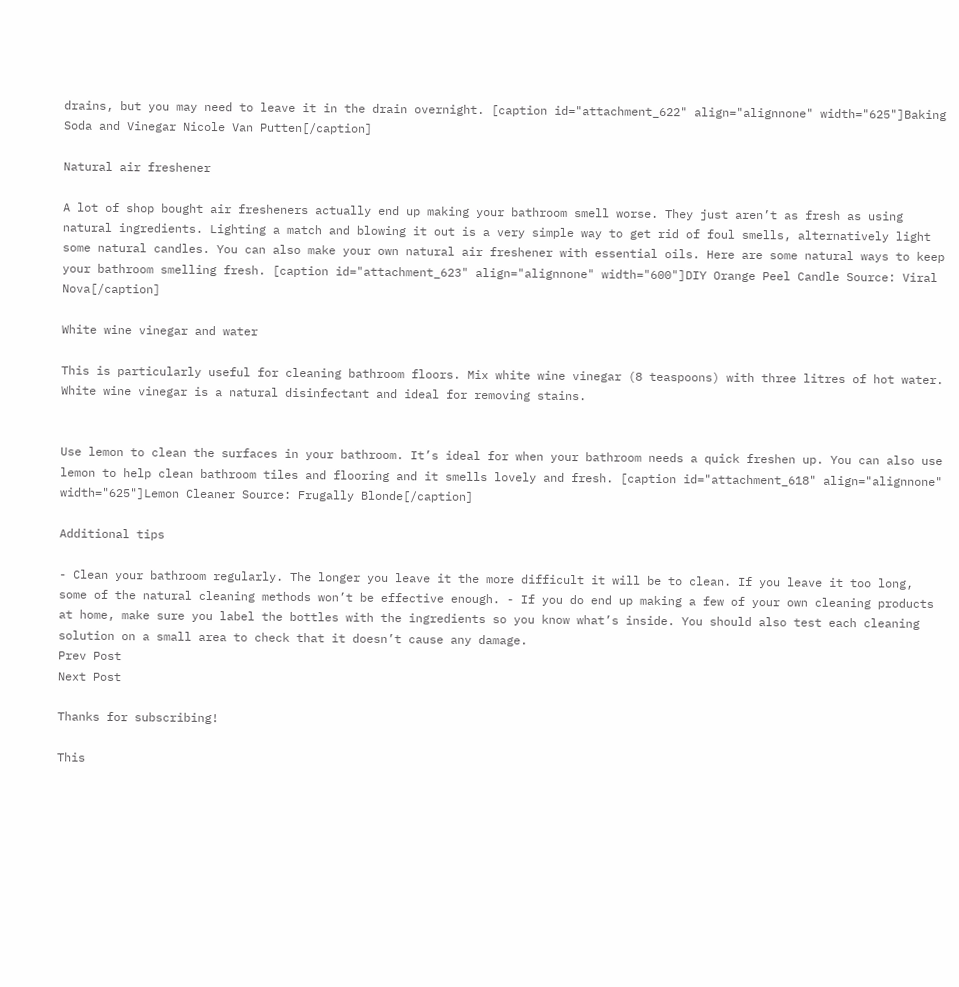drains, but you may need to leave it in the drain overnight. [caption id="attachment_622" align="alignnone" width="625"]Baking Soda and Vinegar Nicole Van Putten[/caption]

Natural air freshener

A lot of shop bought air fresheners actually end up making your bathroom smell worse. They just aren’t as fresh as using natural ingredients. Lighting a match and blowing it out is a very simple way to get rid of foul smells, alternatively light some natural candles. You can also make your own natural air freshener with essential oils. Here are some natural ways to keep your bathroom smelling fresh. [caption id="attachment_623" align="alignnone" width="600"]DIY Orange Peel Candle Source: Viral Nova[/caption]

White wine vinegar and water

This is particularly useful for cleaning bathroom floors. Mix white wine vinegar (8 teaspoons) with three litres of hot water. White wine vinegar is a natural disinfectant and ideal for removing stains.


Use lemon to clean the surfaces in your bathroom. It’s ideal for when your bathroom needs a quick freshen up. You can also use lemon to help clean bathroom tiles and flooring and it smells lovely and fresh. [caption id="attachment_618" align="alignnone" width="625"]Lemon Cleaner Source: Frugally Blonde[/caption]

Additional tips

- Clean your bathroom regularly. The longer you leave it the more difficult it will be to clean. If you leave it too long, some of the natural cleaning methods won’t be effective enough. - If you do end up making a few of your own cleaning products at home, make sure you label the bottles with the ingredients so you know what’s inside. You should also test each cleaning solution on a small area to check that it doesn’t cause any damage.
Prev Post
Next Post

Thanks for subscribing!

This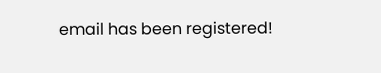email has been registered!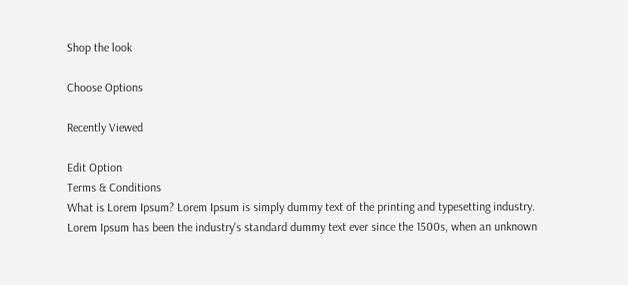Shop the look

Choose Options

Recently Viewed

Edit Option
Terms & Conditions
What is Lorem Ipsum? Lorem Ipsum is simply dummy text of the printing and typesetting industry. Lorem Ipsum has been the industry's standard dummy text ever since the 1500s, when an unknown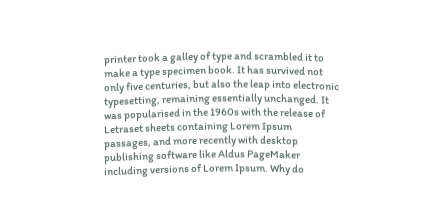printer took a galley of type and scrambled it to make a type specimen book. It has survived not only five centuries, but also the leap into electronic typesetting, remaining essentially unchanged. It was popularised in the 1960s with the release of Letraset sheets containing Lorem Ipsum passages, and more recently with desktop publishing software like Aldus PageMaker including versions of Lorem Ipsum. Why do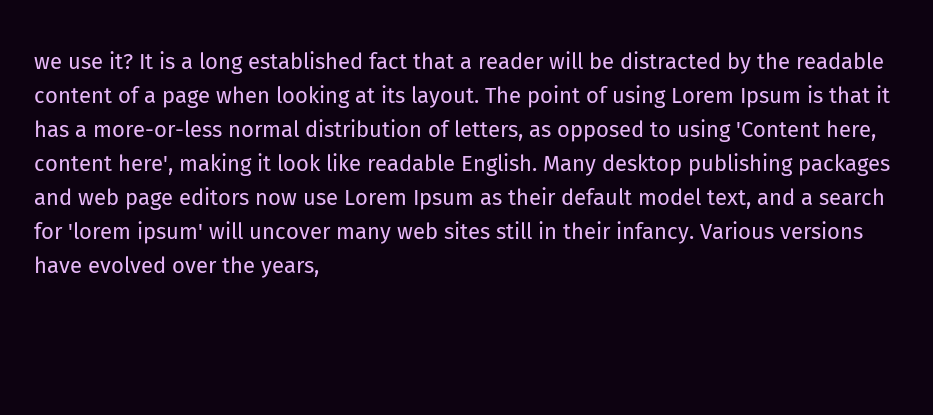we use it? It is a long established fact that a reader will be distracted by the readable content of a page when looking at its layout. The point of using Lorem Ipsum is that it has a more-or-less normal distribution of letters, as opposed to using 'Content here, content here', making it look like readable English. Many desktop publishing packages and web page editors now use Lorem Ipsum as their default model text, and a search for 'lorem ipsum' will uncover many web sites still in their infancy. Various versions have evolved over the years,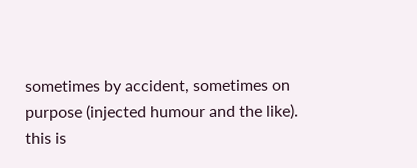sometimes by accident, sometimes on purpose (injected humour and the like).
this is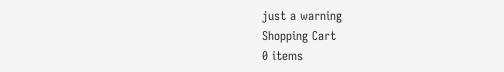just a warning
Shopping Cart
0 items